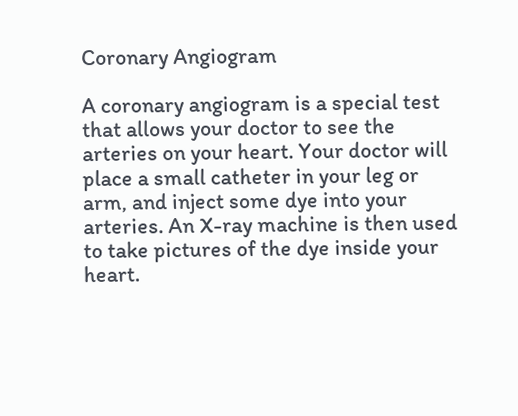Coronary Angiogram

A coronary angiogram is a special test that allows your doctor to see the arteries on your heart. Your doctor will place a small catheter in your leg or arm, and inject some dye into your arteries. An X-ray machine is then used to take pictures of the dye inside your heart.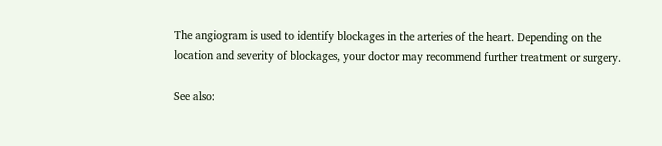The angiogram is used to identify blockages in the arteries of the heart. Depending on the location and severity of blockages, your doctor may recommend further treatment or surgery.

See also: